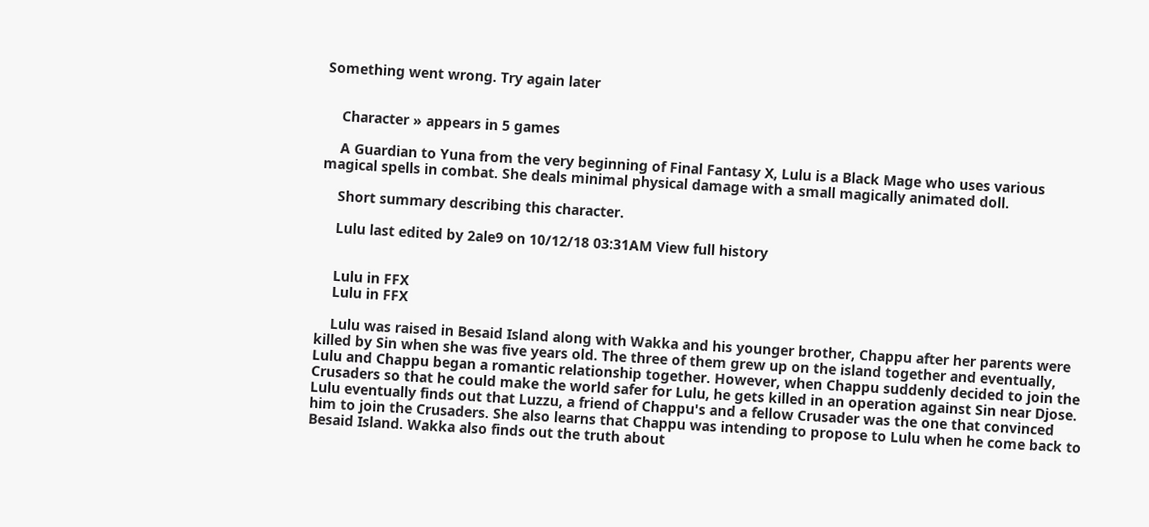Something went wrong. Try again later


    Character » appears in 5 games

    A Guardian to Yuna from the very beginning of Final Fantasy X, Lulu is a Black Mage who uses various magical spells in combat. She deals minimal physical damage with a small magically animated doll.

    Short summary describing this character.

    Lulu last edited by 2ale9 on 10/12/18 03:31AM View full history


    Lulu in FFX
    Lulu in FFX

    Lulu was raised in Besaid Island along with Wakka and his younger brother, Chappu after her parents were killed by Sin when she was five years old. The three of them grew up on the island together and eventually, Lulu and Chappu began a romantic relationship together. However, when Chappu suddenly decided to join the Crusaders so that he could make the world safer for Lulu, he gets killed in an operation against Sin near Djose. Lulu eventually finds out that Luzzu, a friend of Chappu's and a fellow Crusader was the one that convinced him to join the Crusaders. She also learns that Chappu was intending to propose to Lulu when he come back to Besaid Island. Wakka also finds out the truth about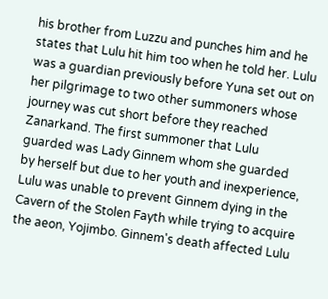his brother from Luzzu and punches him and he states that Lulu hit him too when he told her. Lulu was a guardian previously before Yuna set out on her pilgrimage to two other summoners whose journey was cut short before they reached Zanarkand. The first summoner that Lulu guarded was Lady Ginnem whom she guarded by herself but due to her youth and inexperience, Lulu was unable to prevent Ginnem dying in the Cavern of the Stolen Fayth while trying to acquire the aeon, Yojimbo. Ginnem's death affected Lulu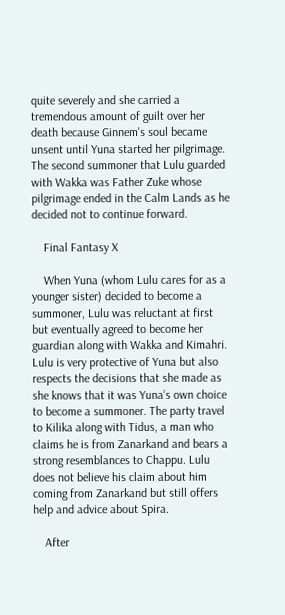quite severely and she carried a tremendous amount of guilt over her death because Ginnem's soul became unsent until Yuna started her pilgrimage. The second summoner that Lulu guarded with Wakka was Father Zuke whose pilgrimage ended in the Calm Lands as he decided not to continue forward.

    Final Fantasy X

    When Yuna (whom Lulu cares for as a younger sister) decided to become a summoner, Lulu was reluctant at first but eventually agreed to become her guardian along with Wakka and Kimahri. Lulu is very protective of Yuna but also respects the decisions that she made as she knows that it was Yuna’s own choice to become a summoner. The party travel to Kilika along with Tidus, a man who claims he is from Zanarkand and bears a strong resemblances to Chappu. Lulu does not believe his claim about him coming from Zanarkand but still offers help and advice about Spira.

    After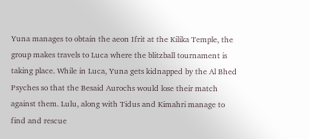Yuna manages to obtain the aeon Ifrit at the Kilika Temple, the group makes travels to Luca where the blitzball tournament is taking place. While in Luca, Yuna gets kidnapped by the Al Bhed Psyches so that the Besaid Aurochs would lose their match against them. Lulu, along with Tidus and Kimahri manage to find and rescue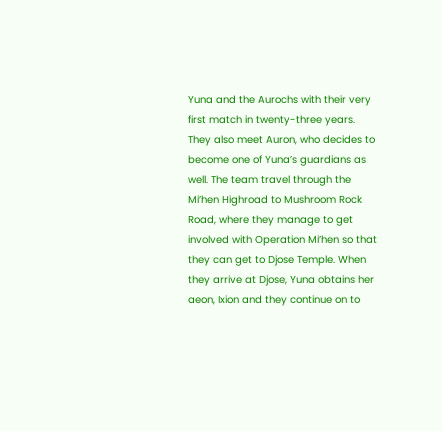Yuna and the Aurochs with their very first match in twenty-three years. They also meet Auron, who decides to become one of Yuna’s guardians as well. The team travel through the Mi’hen Highroad to Mushroom Rock Road, where they manage to get involved with Operation Mi’hen so that they can get to Djose Temple. When they arrive at Djose, Yuna obtains her aeon, Ixion and they continue on to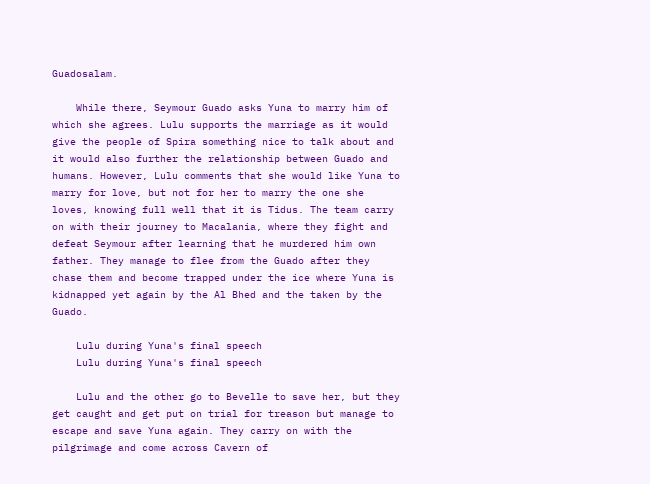Guadosalam.

    While there, Seymour Guado asks Yuna to marry him of which she agrees. Lulu supports the marriage as it would give the people of Spira something nice to talk about and it would also further the relationship between Guado and humans. However, Lulu comments that she would like Yuna to marry for love, but not for her to marry the one she loves, knowing full well that it is Tidus. The team carry on with their journey to Macalania, where they fight and defeat Seymour after learning that he murdered him own father. They manage to flee from the Guado after they chase them and become trapped under the ice where Yuna is kidnapped yet again by the Al Bhed and the taken by the Guado.

    Lulu during Yuna's final speech
    Lulu during Yuna's final speech

    Lulu and the other go to Bevelle to save her, but they get caught and get put on trial for treason but manage to escape and save Yuna again. They carry on with the pilgrimage and come across Cavern of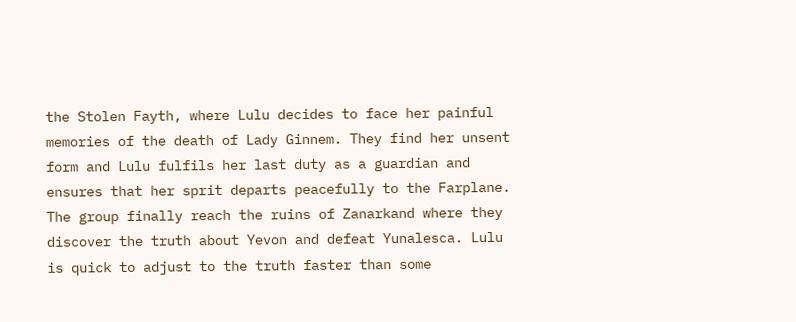the Stolen Fayth, where Lulu decides to face her painful memories of the death of Lady Ginnem. They find her unsent form and Lulu fulfils her last duty as a guardian and ensures that her sprit departs peacefully to the Farplane. The group finally reach the ruins of Zanarkand where they discover the truth about Yevon and defeat Yunalesca. Lulu is quick to adjust to the truth faster than some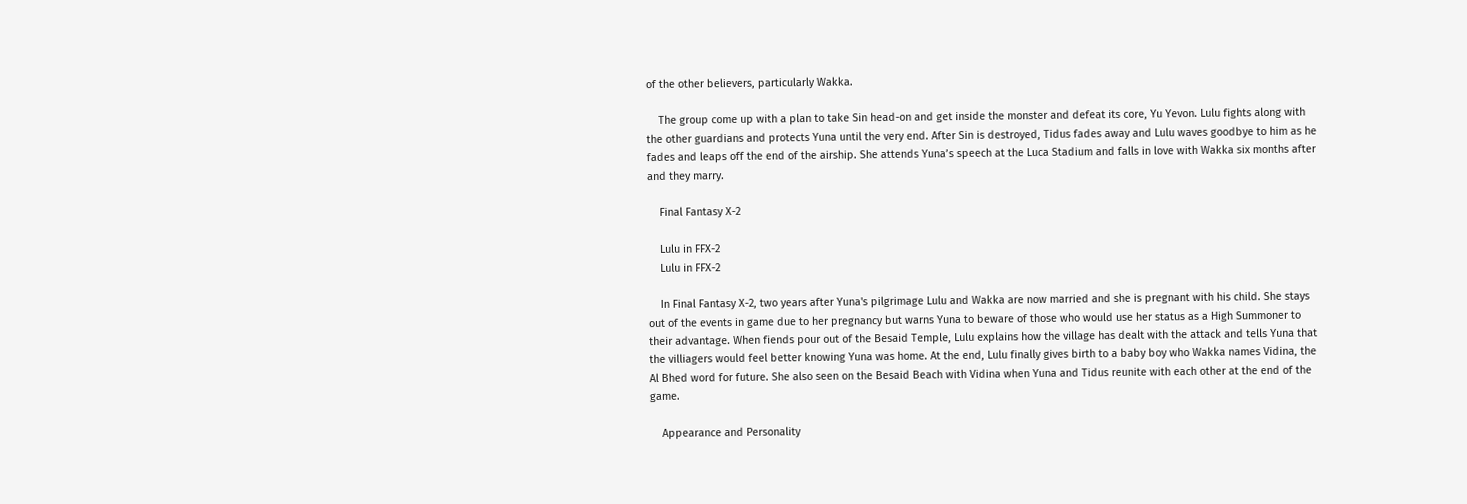of the other believers, particularly Wakka.

    The group come up with a plan to take Sin head-on and get inside the monster and defeat its core, Yu Yevon. Lulu fights along with the other guardians and protects Yuna until the very end. After Sin is destroyed, Tidus fades away and Lulu waves goodbye to him as he fades and leaps off the end of the airship. She attends Yuna’s speech at the Luca Stadium and falls in love with Wakka six months after and they marry.

    Final Fantasy X-2

    Lulu in FFX-2
    Lulu in FFX-2

    In Final Fantasy X-2, two years after Yuna's pilgrimage Lulu and Wakka are now married and she is pregnant with his child. She stays out of the events in game due to her pregnancy but warns Yuna to beware of those who would use her status as a High Summoner to their advantage. When fiends pour out of the Besaid Temple, Lulu explains how the village has dealt with the attack and tells Yuna that the villiagers would feel better knowing Yuna was home. At the end, Lulu finally gives birth to a baby boy who Wakka names Vidina, the Al Bhed word for future. She also seen on the Besaid Beach with Vidina when Yuna and Tidus reunite with each other at the end of the game.

    Appearance and Personality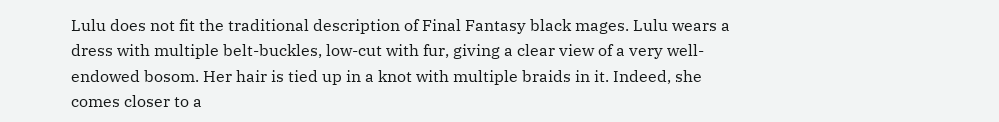Lulu does not fit the traditional description of Final Fantasy black mages. Lulu wears a dress with multiple belt-buckles, low-cut with fur, giving a clear view of a very well-endowed bosom. Her hair is tied up in a knot with multiple braids in it. Indeed, she comes closer to a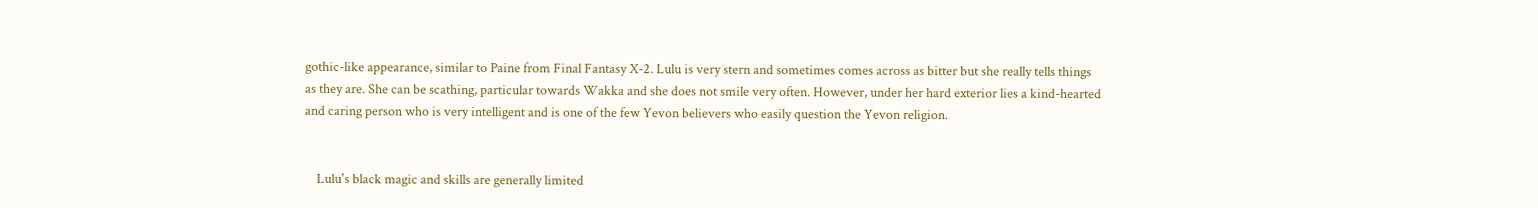gothic-like appearance, similar to Paine from Final Fantasy X-2. Lulu is very stern and sometimes comes across as bitter but she really tells things as they are. She can be scathing, particular towards Wakka and she does not smile very often. However, under her hard exterior lies a kind-hearted and caring person who is very intelligent and is one of the few Yevon believers who easily question the Yevon religion.


    Lulu's black magic and skills are generally limited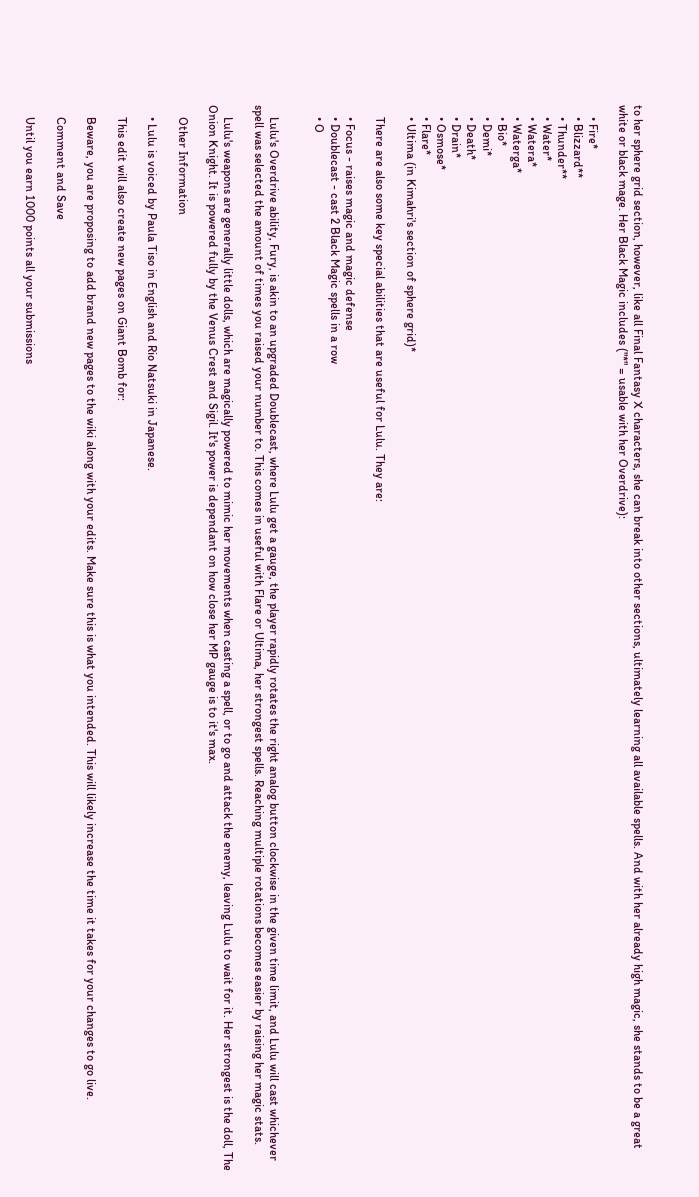to her sphere grid section, however, like all Final Fantasy X characters, she can break into other sections, ultimately learning all available spells. And with her already high magic, she stands to be a great white or black mage. Her Black Magic includes ("*" = usable with her Overdrive):

    • Fire*
    • Blizzard**
    • Thunder**
    • Water*
    • Watera*
    • Waterga*
    • Bio*
    • Demi*
    • Death*
    • Drain*
    • Osmose*
    • Flare*
    • Ultima (in Kimahri's section of sphere grid)*

    There are also some key special abilities that are useful for Lulu. They are:

    • Focus - raises magic and magic defense
    • Doublecast - cast 2 Black Magic spells in a row
    • O


    Lulu's Overdrive ability, Fury, is akin to an upgraded Doublecast, where Lulu get a gauge, the player rapidly rotates the right analog button clockwise in the given time limit, and Lulu will cast whichever spell was selected the amount of times you raised your number to. This comes in useful with Flare or Ultima, her strongest spells. Reaching multiple rotations becomes easier by raising her magic stats.

    Lulu's weapons are generally little dolls, which are magically powered to mimic her movements when casting a spell, or to go and attack the enemy, leaving Lulu to wait for it. Her strongest is the doll, The Onion Knight. It is powered fully by the Venus Crest and Sigil. It's power is dependant on how close her MP gauge is to it's max.

    Other Information

    • Lulu is voiced by Paula Tiso in English and Rio Natsuki in Japanese.

    This edit will also create new pages on Giant Bomb for:

    Beware, you are proposing to add brand new pages to the wiki along with your edits. Make sure this is what you intended. This will likely increase the time it takes for your changes to go live.

    Comment and Save

    Until you earn 1000 points all your submissions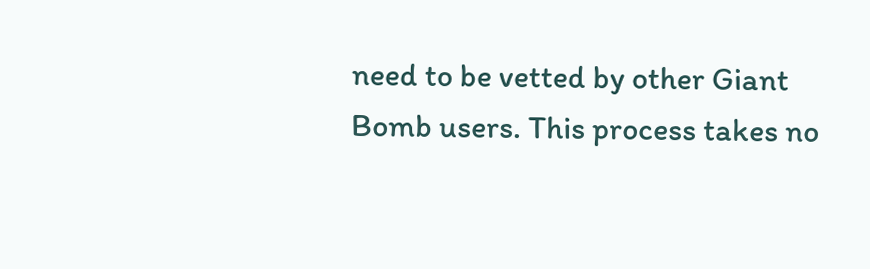need to be vetted by other Giant Bomb users. This process takes no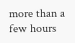more than a few hours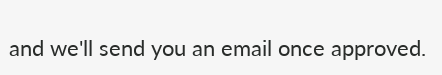and we'll send you an email once approved.